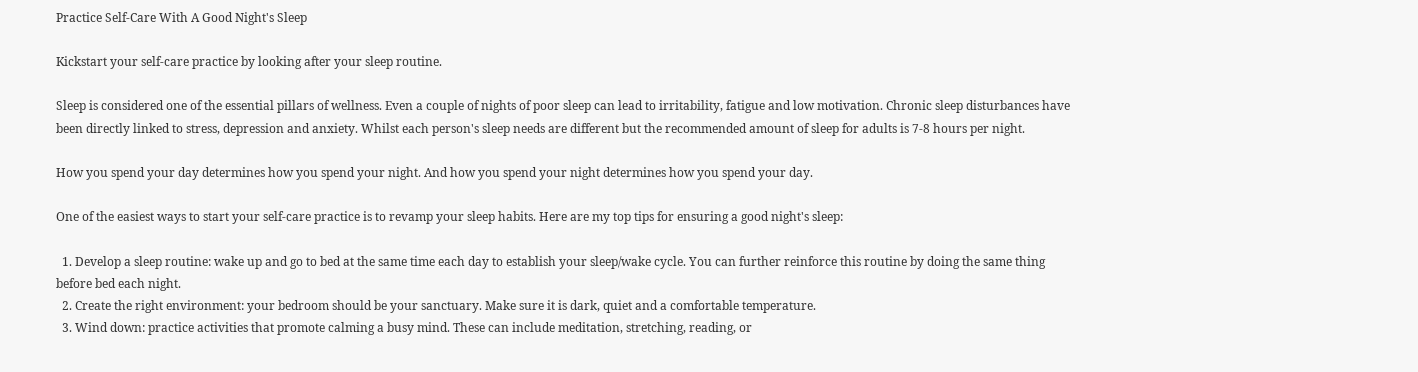Practice Self-Care With A Good Night's Sleep

Kickstart your self-care practice by looking after your sleep routine.

Sleep is considered one of the essential pillars of wellness. Even a couple of nights of poor sleep can lead to irritability, fatigue and low motivation. Chronic sleep disturbances have been directly linked to stress, depression and anxiety. Whilst each person's sleep needs are different but the recommended amount of sleep for adults is 7-8 hours per night.

How you spend your day determines how you spend your night. And how you spend your night determines how you spend your day.

One of the easiest ways to start your self-care practice is to revamp your sleep habits. Here are my top tips for ensuring a good night's sleep:

  1. Develop a sleep routine: wake up and go to bed at the same time each day to establish your sleep/wake cycle. You can further reinforce this routine by doing the same thing before bed each night.
  2. Create the right environment: your bedroom should be your sanctuary. Make sure it is dark, quiet and a comfortable temperature.
  3. Wind down: practice activities that promote calming a busy mind. These can include meditation, stretching, reading, or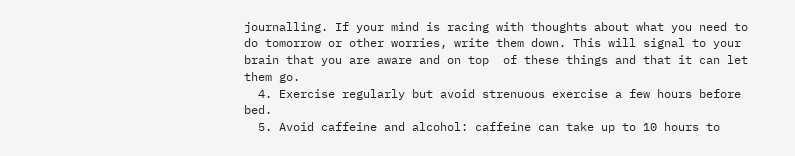journalling. If your mind is racing with thoughts about what you need to do tomorrow or other worries, write them down. This will signal to your brain that you are aware and on top  of these things and that it can let them go.
  4. Exercise regularly but avoid strenuous exercise a few hours before bed.
  5. Avoid caffeine and alcohol: caffeine can take up to 10 hours to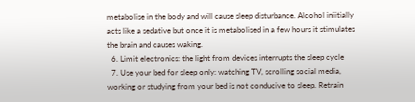metabolise in the body and will cause sleep disturbance. Alcohol iniitially acts like a sedative but once it is metabolised in a few hours it stimulates the brain and causes waking.
  6. Limit electronics: the light from devices interrupts the sleep cycle
  7. Use your bed for sleep only: watching TV, scrolling social media, working or studying from your bed is not conducive to sleep. Retrain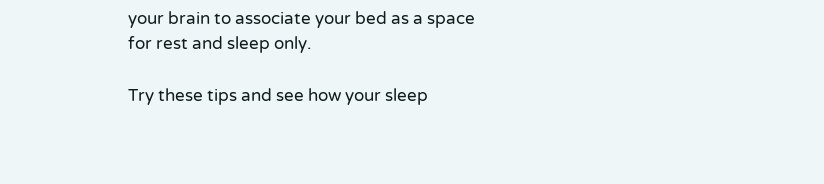your brain to associate your bed as a space for rest and sleep only.

Try these tips and see how your sleep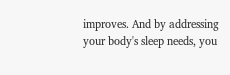improves. And by addressing your body's sleep needs, you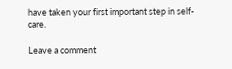have taken your first important step in self-care.

Leave a comment